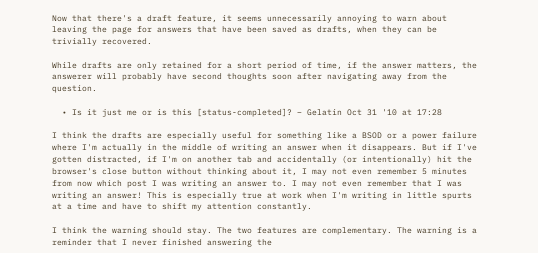Now that there's a draft feature, it seems unnecessarily annoying to warn about leaving the page for answers that have been saved as drafts, when they can be trivially recovered.

While drafts are only retained for a short period of time, if the answer matters, the answerer will probably have second thoughts soon after navigating away from the question.

  • Is it just me or is this [status-completed]? – Gelatin Oct 31 '10 at 17:28

I think the drafts are especially useful for something like a BSOD or a power failure where I'm actually in the middle of writing an answer when it disappears. But if I've gotten distracted, if I'm on another tab and accidentally (or intentionally) hit the browser's close button without thinking about it, I may not even remember 5 minutes from now which post I was writing an answer to. I may not even remember that I was writing an answer! This is especially true at work when I'm writing in little spurts at a time and have to shift my attention constantly.

I think the warning should stay. The two features are complementary. The warning is a reminder that I never finished answering the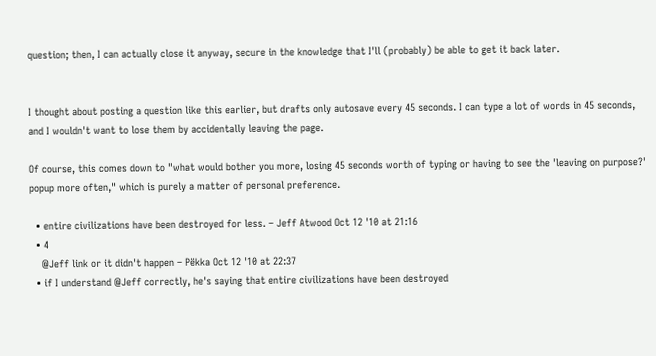question; then, I can actually close it anyway, secure in the knowledge that I'll (probably) be able to get it back later.


I thought about posting a question like this earlier, but drafts only autosave every 45 seconds. I can type a lot of words in 45 seconds, and I wouldn't want to lose them by accidentally leaving the page.

Of course, this comes down to "what would bother you more, losing 45 seconds worth of typing or having to see the 'leaving on purpose?' popup more often," which is purely a matter of personal preference.

  • entire civilizations have been destroyed for less. – Jeff Atwood Oct 12 '10 at 21:16
  • 4
    @Jeff link or it didn't happen – Pëkka Oct 12 '10 at 22:37
  • if I understand @Jeff correctly, he's saying that entire civilizations have been destroyed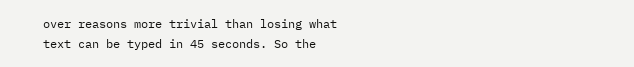over reasons more trivial than losing what text can be typed in 45 seconds. So the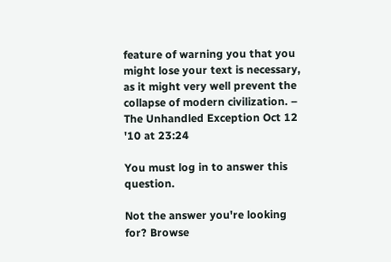feature of warning you that you might lose your text is necessary, as it might very well prevent the collapse of modern civilization. – The Unhandled Exception Oct 12 '10 at 23:24

You must log in to answer this question.

Not the answer you're looking for? Browse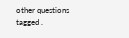other questions tagged .